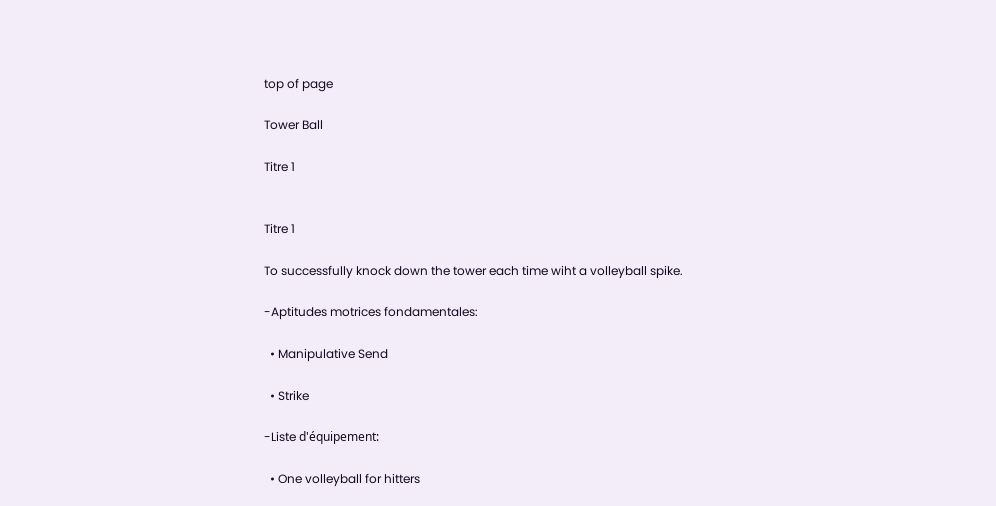top of page

Tower Ball

Titre 1


Titre 1

To successfully knock down the tower each time wiht a volleyball spike.

-Aptitudes motrices fondamentales:

  • Manipulative Send

  • Strike

-Liste d'équipement:

  • One volleyball for hitters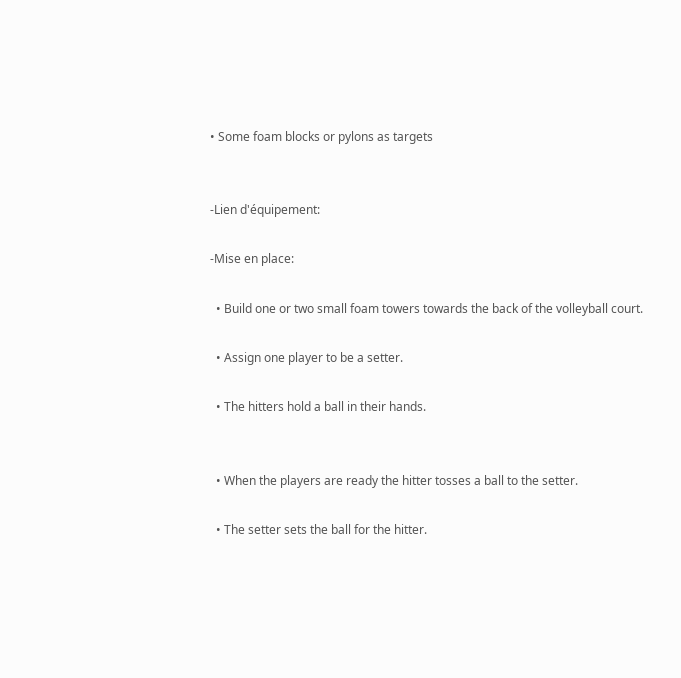• Some foam blocks or pylons as targets


-Lien d'équipement:

-Mise en place:

  • Build one or two small foam towers towards the back of the volleyball court.

  • Assign one player to be a setter.

  • The hitters hold a ball in their hands.


  • When the players are ready the hitter tosses a ball to the setter.

  • The setter sets the ball for the hitter.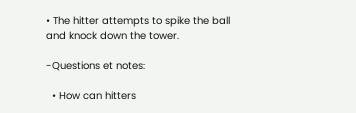• The hitter attempts to spike the ball and knock down the tower.

-Questions et notes:

  • How can hitters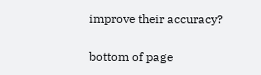improve their accuracy?

bottom of page